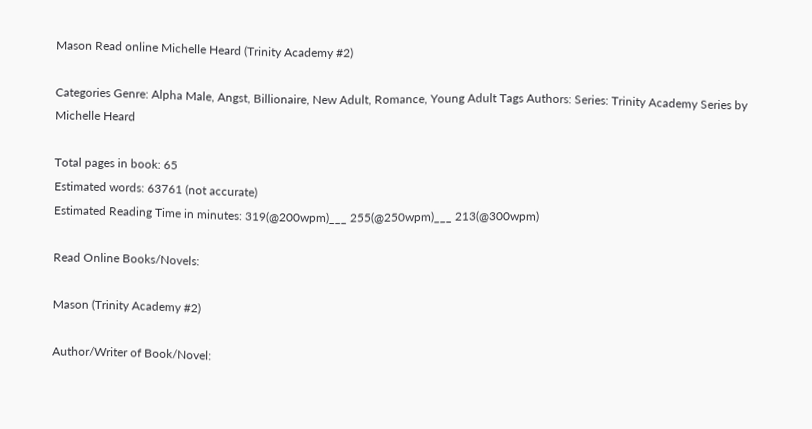Mason Read online Michelle Heard (Trinity Academy #2)

Categories Genre: Alpha Male, Angst, Billionaire, New Adult, Romance, Young Adult Tags Authors: Series: Trinity Academy Series by Michelle Heard

Total pages in book: 65
Estimated words: 63761 (not accurate)
Estimated Reading Time in minutes: 319(@200wpm)___ 255(@250wpm)___ 213(@300wpm)

Read Online Books/Novels:

Mason (Trinity Academy #2)

Author/Writer of Book/Novel: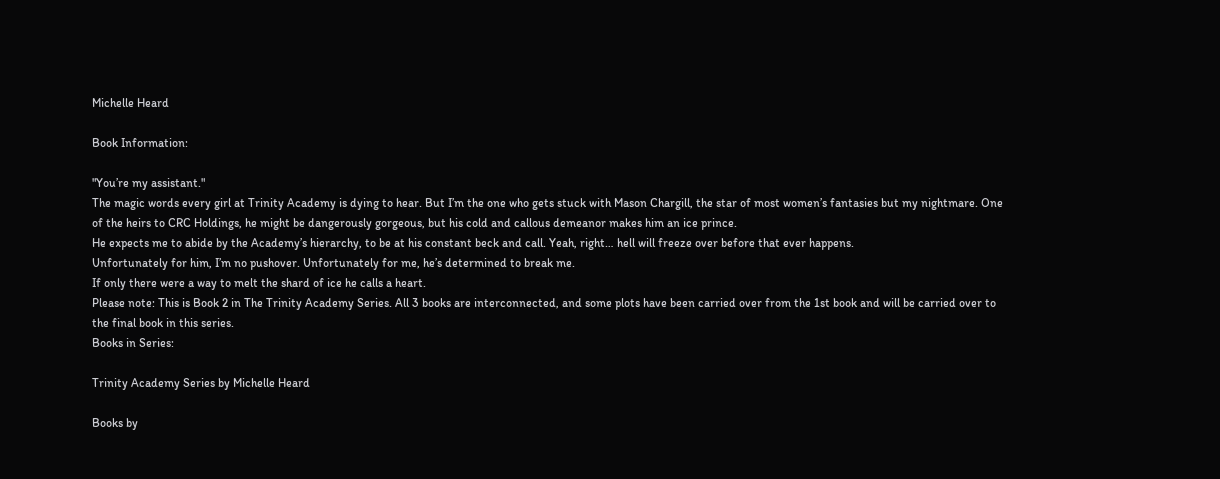Michelle Heard

Book Information:

"You’re my assistant."
The magic words every girl at Trinity Academy is dying to hear. But I’m the one who gets stuck with Mason Chargill, the star of most women’s fantasies but my nightmare. One of the heirs to CRC Holdings, he might be dangerously gorgeous, but his cold and callous demeanor makes him an ice prince.
He expects me to abide by the Academy’s hierarchy, to be at his constant beck and call. Yeah, right… hell will freeze over before that ever happens.
Unfortunately for him, I’m no pushover. Unfortunately for me, he’s determined to break me.
If only there were a way to melt the shard of ice he calls a heart.
Please note: This is Book 2 in The Trinity Academy Series. All 3 books are interconnected, and some plots have been carried over from the 1st book and will be carried over to the final book in this series.
Books in Series:

Trinity Academy Series by Michelle Heard

Books by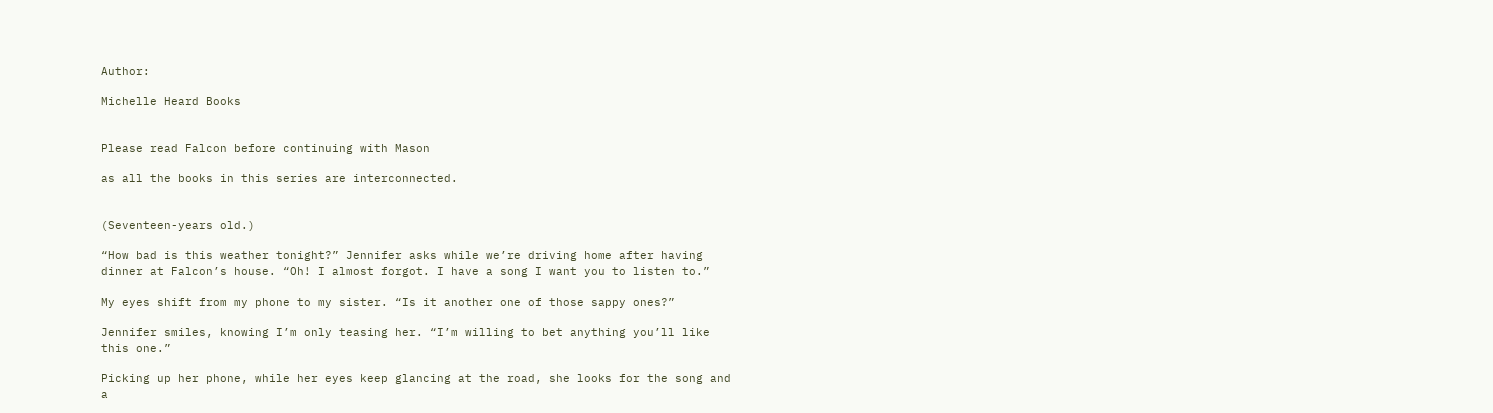Author:

Michelle Heard Books


Please read Falcon before continuing with Mason

as all the books in this series are interconnected.


(Seventeen-years old.)

“How bad is this weather tonight?” Jennifer asks while we’re driving home after having dinner at Falcon’s house. “Oh! I almost forgot. I have a song I want you to listen to.”

My eyes shift from my phone to my sister. “Is it another one of those sappy ones?”

Jennifer smiles, knowing I’m only teasing her. “I’m willing to bet anything you’ll like this one.”

Picking up her phone, while her eyes keep glancing at the road, she looks for the song and a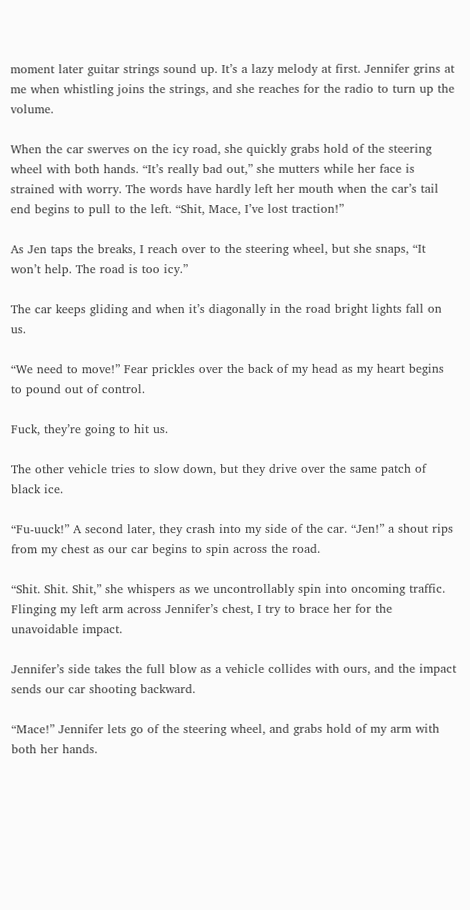moment later guitar strings sound up. It’s a lazy melody at first. Jennifer grins at me when whistling joins the strings, and she reaches for the radio to turn up the volume.

When the car swerves on the icy road, she quickly grabs hold of the steering wheel with both hands. “It’s really bad out,” she mutters while her face is strained with worry. The words have hardly left her mouth when the car’s tail end begins to pull to the left. “Shit, Mace, I’ve lost traction!”

As Jen taps the breaks, I reach over to the steering wheel, but she snaps, “It won’t help. The road is too icy.”

The car keeps gliding and when it’s diagonally in the road bright lights fall on us.

“We need to move!” Fear prickles over the back of my head as my heart begins to pound out of control.

Fuck, they’re going to hit us.

The other vehicle tries to slow down, but they drive over the same patch of black ice.

“Fu-uuck!” A second later, they crash into my side of the car. “Jen!” a shout rips from my chest as our car begins to spin across the road.

“Shit. Shit. Shit,” she whispers as we uncontrollably spin into oncoming traffic. Flinging my left arm across Jennifer’s chest, I try to brace her for the unavoidable impact.

Jennifer’s side takes the full blow as a vehicle collides with ours, and the impact sends our car shooting backward.

“Mace!” Jennifer lets go of the steering wheel, and grabs hold of my arm with both her hands.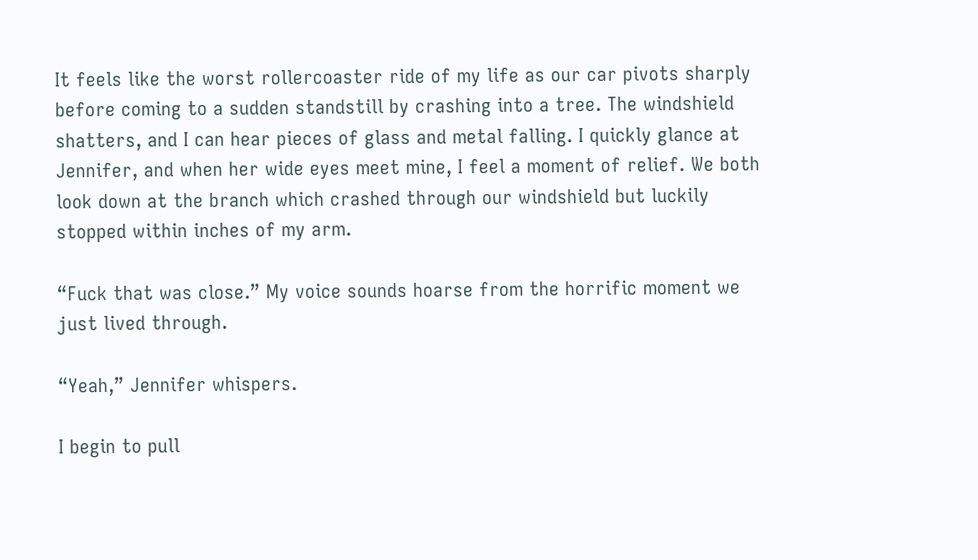It feels like the worst rollercoaster ride of my life as our car pivots sharply before coming to a sudden standstill by crashing into a tree. The windshield shatters, and I can hear pieces of glass and metal falling. I quickly glance at Jennifer, and when her wide eyes meet mine, I feel a moment of relief. We both look down at the branch which crashed through our windshield but luckily stopped within inches of my arm.

“Fuck that was close.” My voice sounds hoarse from the horrific moment we just lived through.

“Yeah,” Jennifer whispers.

I begin to pull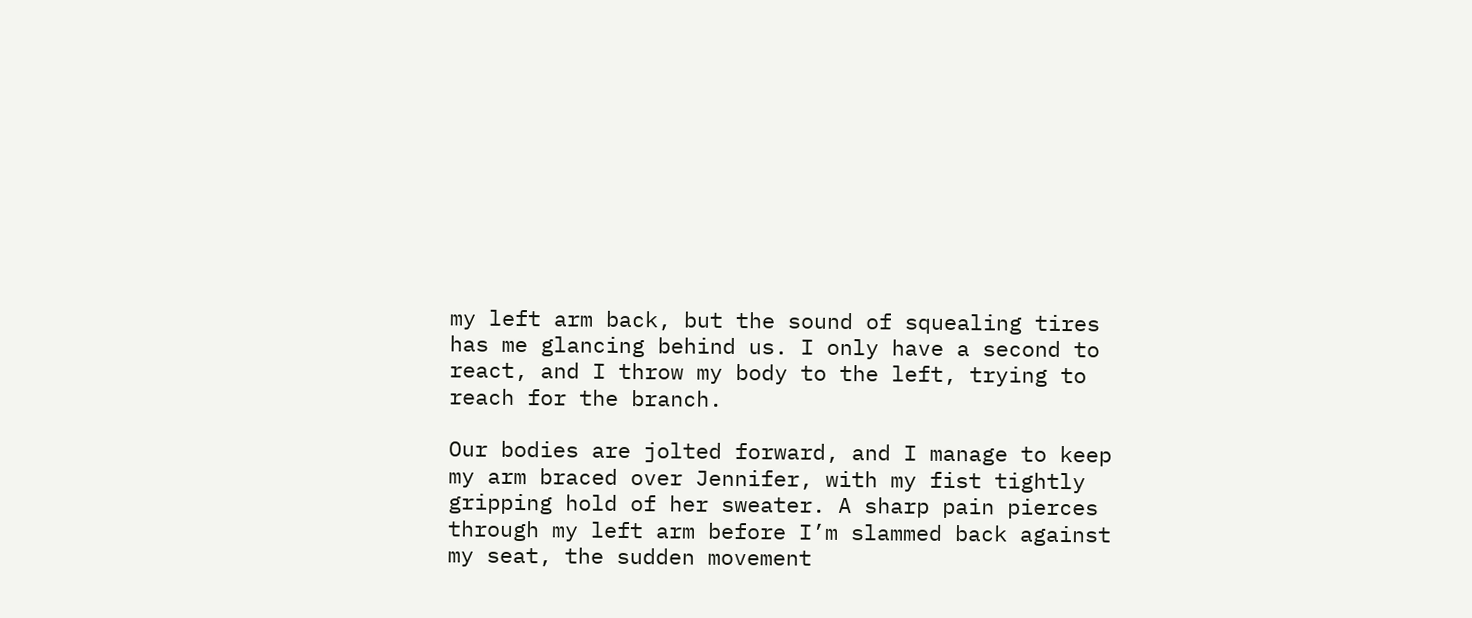my left arm back, but the sound of squealing tires has me glancing behind us. I only have a second to react, and I throw my body to the left, trying to reach for the branch.

Our bodies are jolted forward, and I manage to keep my arm braced over Jennifer, with my fist tightly gripping hold of her sweater. A sharp pain pierces through my left arm before I’m slammed back against my seat, the sudden movement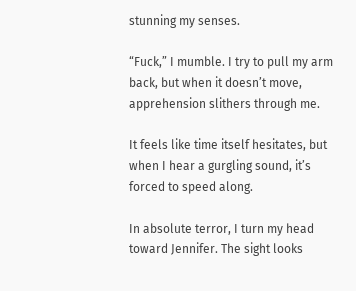stunning my senses.

“Fuck,” I mumble. I try to pull my arm back, but when it doesn’t move, apprehension slithers through me.

It feels like time itself hesitates, but when I hear a gurgling sound, it’s forced to speed along.

In absolute terror, I turn my head toward Jennifer. The sight looks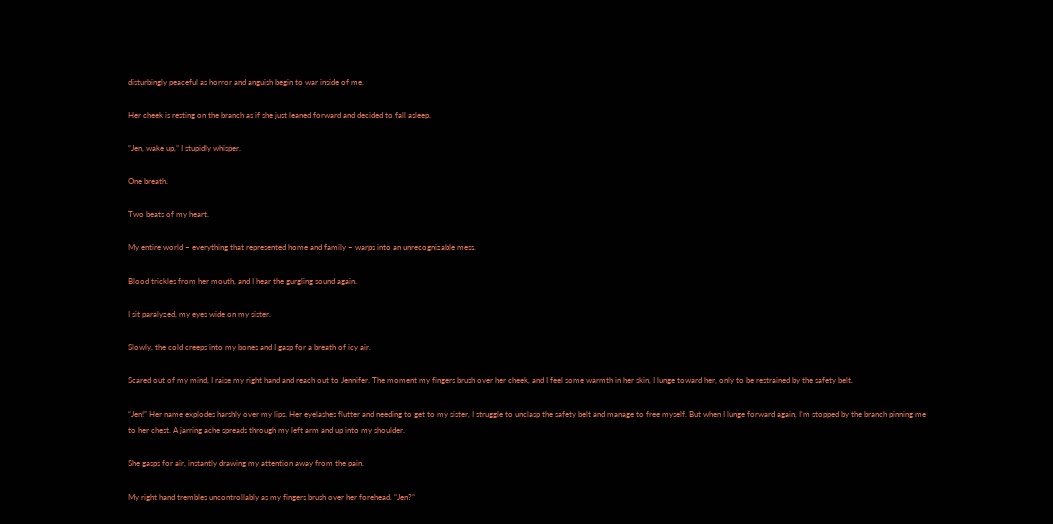disturbingly peaceful as horror and anguish begin to war inside of me.

Her cheek is resting on the branch as if she just leaned forward and decided to fall asleep.

“Jen, wake up,” I stupidly whisper.

One breath.

Two beats of my heart.

My entire world – everything that represented home and family – warps into an unrecognizable mess.

Blood trickles from her mouth, and I hear the gurgling sound again.

I sit paralyzed, my eyes wide on my sister.

Slowly, the cold creeps into my bones and I gasp for a breath of icy air.

Scared out of my mind, I raise my right hand and reach out to Jennifer. The moment my fingers brush over her cheek, and I feel some warmth in her skin, I lunge toward her, only to be restrained by the safety belt.

“Jen!” Her name explodes harshly over my lips. Her eyelashes flutter and needing to get to my sister, I struggle to unclasp the safety belt and manage to free myself. But when I lunge forward again, I’m stopped by the branch pinning me to her chest. A jarring ache spreads through my left arm and up into my shoulder.

She gasps for air, instantly drawing my attention away from the pain.

My right hand trembles uncontrollably as my fingers brush over her forehead. “Jen?”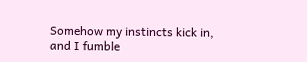Somehow my instincts kick in, and I fumble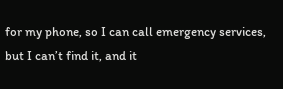for my phone, so I can call emergency services, but I can’t find it, and it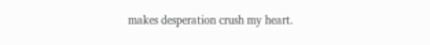makes desperation crush my heart.